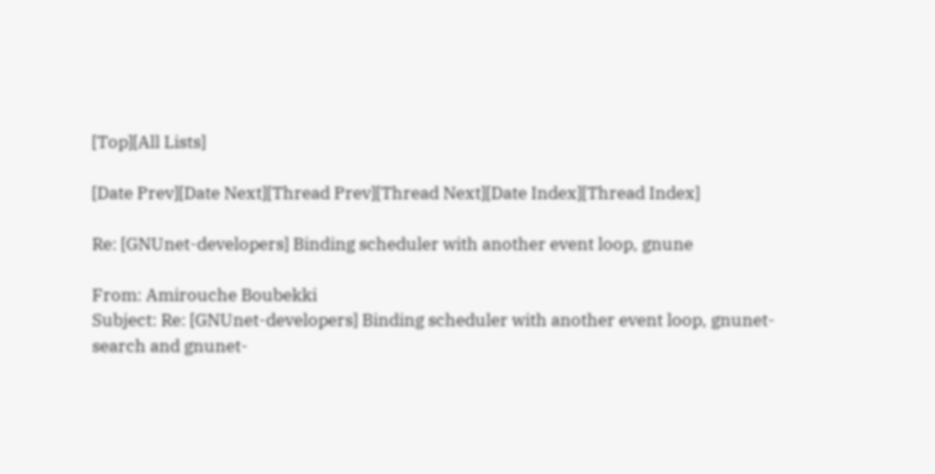[Top][All Lists]

[Date Prev][Date Next][Thread Prev][Thread Next][Date Index][Thread Index]

Re: [GNUnet-developers] Binding scheduler with another event loop, gnune

From: Amirouche Boubekki
Subject: Re: [GNUnet-developers] Binding scheduler with another event loop, gnunet-search and gnunet-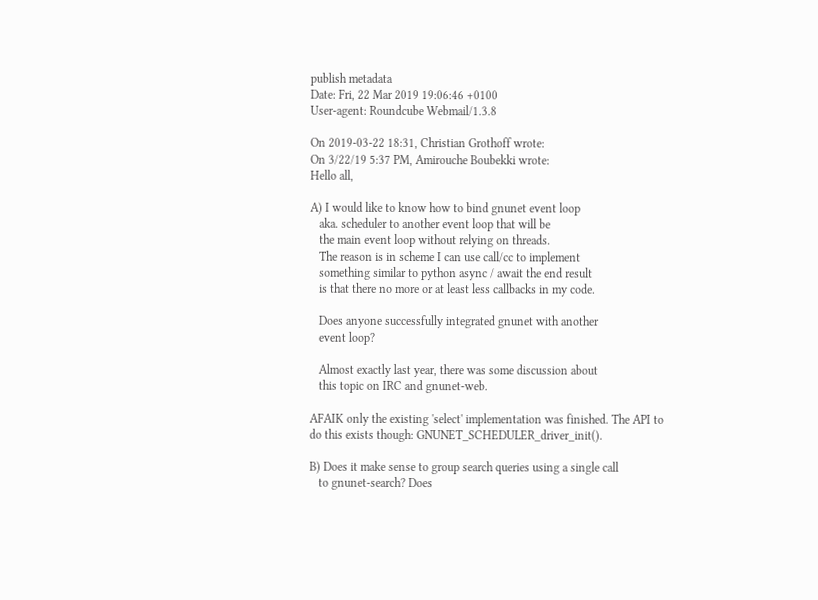publish metadata
Date: Fri, 22 Mar 2019 19:06:46 +0100
User-agent: Roundcube Webmail/1.3.8

On 2019-03-22 18:31, Christian Grothoff wrote:
On 3/22/19 5:37 PM, Amirouche Boubekki wrote:
Hello all,

A) I would like to know how to bind gnunet event loop
   aka. scheduler to another event loop that will be
   the main event loop without relying on threads.
   The reason is in scheme I can use call/cc to implement
   something similar to python async / await the end result
   is that there no more or at least less callbacks in my code.

   Does anyone successfully integrated gnunet with another
   event loop?

   Almost exactly last year, there was some discussion about
   this topic on IRC and gnunet-web.

AFAIK only the existing 'select' implementation was finished. The API to
do this exists though: GNUNET_SCHEDULER_driver_init().

B) Does it make sense to group search queries using a single call
   to gnunet-search? Does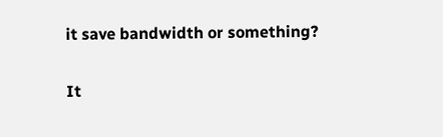it save bandwidth or something?

It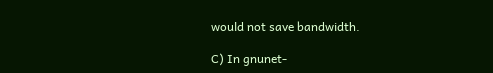would not save bandwidth.

C) In gnunet-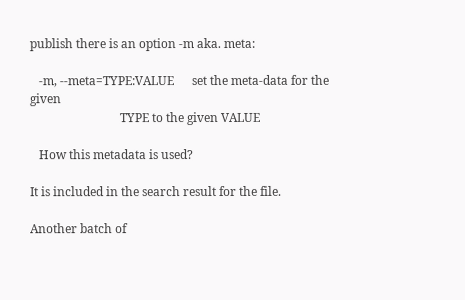publish there is an option -m aka. meta:

   -m, --meta=TYPE:VALUE      set the meta-data for the given
                              TYPE to the given VALUE

   How this metadata is used?

It is included in the search result for the file.

Another batch of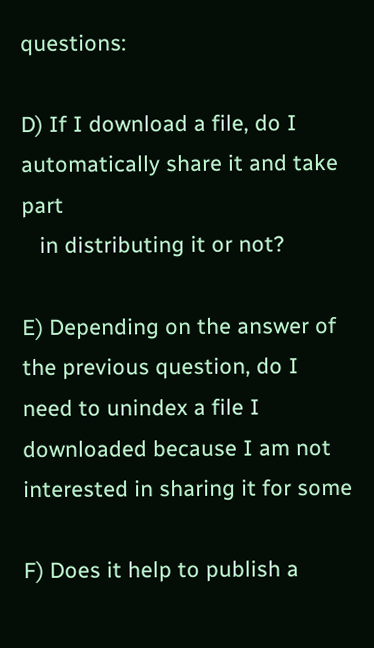questions:

D) If I download a file, do I automatically share it and take part
   in distributing it or not?

E) Depending on the answer of the previous question, do I need to unindex a file I downloaded because I am not interested in sharing it for some

F) Does it help to publish a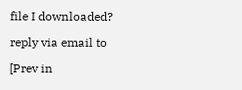file I downloaded?

reply via email to

[Prev in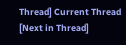Thread] Current Thread [Next in Thread]